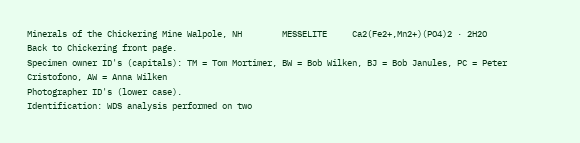Minerals of the Chickering Mine Walpole, NH        MESSELITE     Ca2(Fe2+,Mn2+)(PO4)2 · 2H2O            Back to Chickering front page.
Specimen owner ID's (capitals): TM = Tom Mortimer, BW = Bob Wilken, BJ = Bob Janules, PC = Peter Cristofono, AW = Anna Wilken
Photographer ID's (lower case).
Identification: WDS analysis performed on two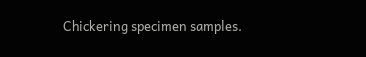Chickering specimen samples.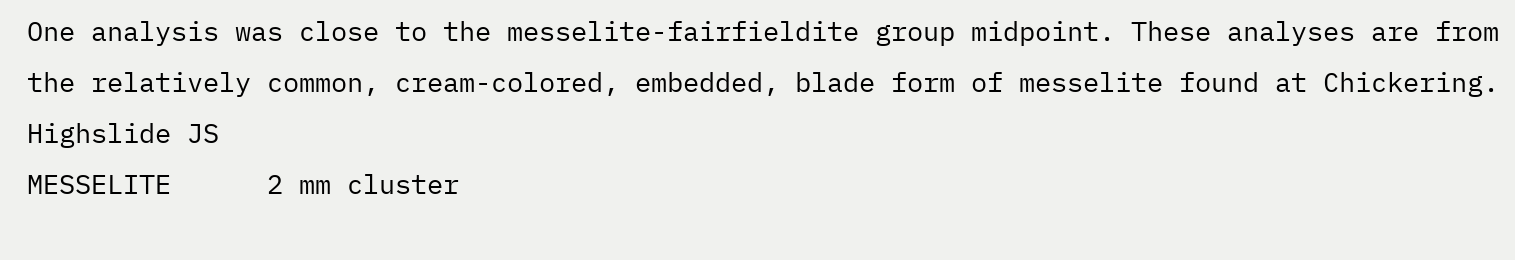One analysis was close to the messelite-fairfieldite group midpoint. These analyses are from the relatively common, cream-colored, embedded, blade form of messelite found at Chickering.
Highslide JS
MESSELITE      2 mm cluster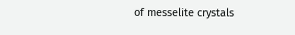of messelite crystals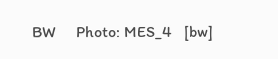BW     Photo: MES_4   [bw]